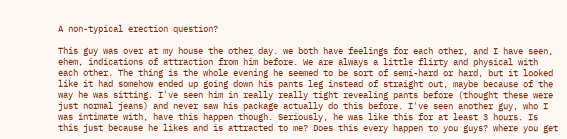A non-typical erection question?

This guy was over at my house the other day. we both have feelings for each other, and I have seen, ehem, indications of attraction from him before. We are always a little flirty and physical with each other. The thing is the whole evening he seemed to be sort of semi-hard or hard, but it looked like it had somehow ended up going down his pants leg instead of straight out, maybe because of the way he was sitting. I've seen him in really really tight revealing pants before (thought these were just normal jeans) and never saw his package actually do this before. I've seen another guy, who I was intimate with, have this happen though. Seriously, he was like this for at least 3 hours. Is this just because he likes and is attracted to me? Does this every happen to you guys? where you get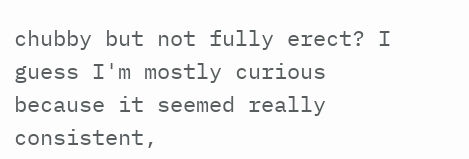chubby but not fully erect? I guess I'm mostly curious because it seemed really consistent,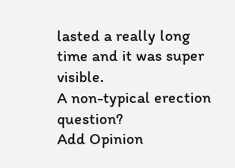lasted a really long time and it was super visible.
A non-typical erection question?
Add Opinion